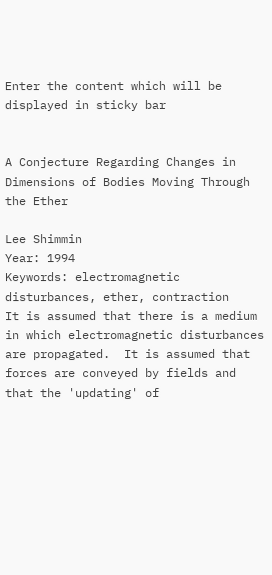Enter the content which will be displayed in sticky bar


A Conjecture Regarding Changes in Dimensions of Bodies Moving Through the Ether

Lee Shimmin
Year: 1994
Keywords: electromagnetic disturbances, ether, contraction
It is assumed that there is a medium in which electromagnetic disturbances are propagated.  It is assumed that forces are conveyed by fields and that the 'updating' of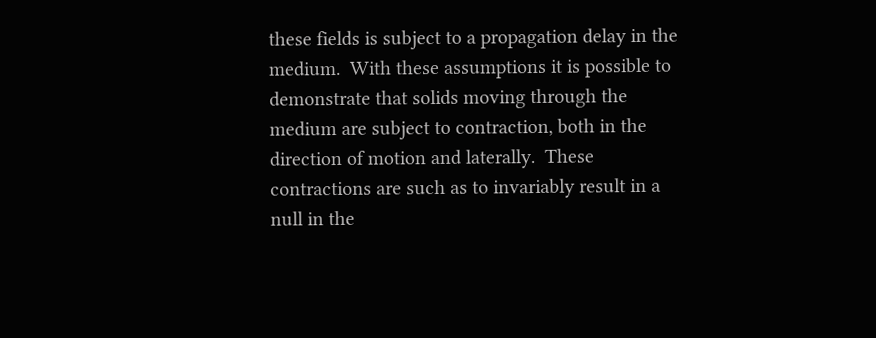these fields is subject to a propagation delay in the medium.  With these assumptions it is possible to demonstrate that solids moving through the medium are subject to contraction, both in the direction of motion and laterally.  These contractions are such as to invariably result in a null in the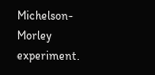Michelson-Morley experiment.